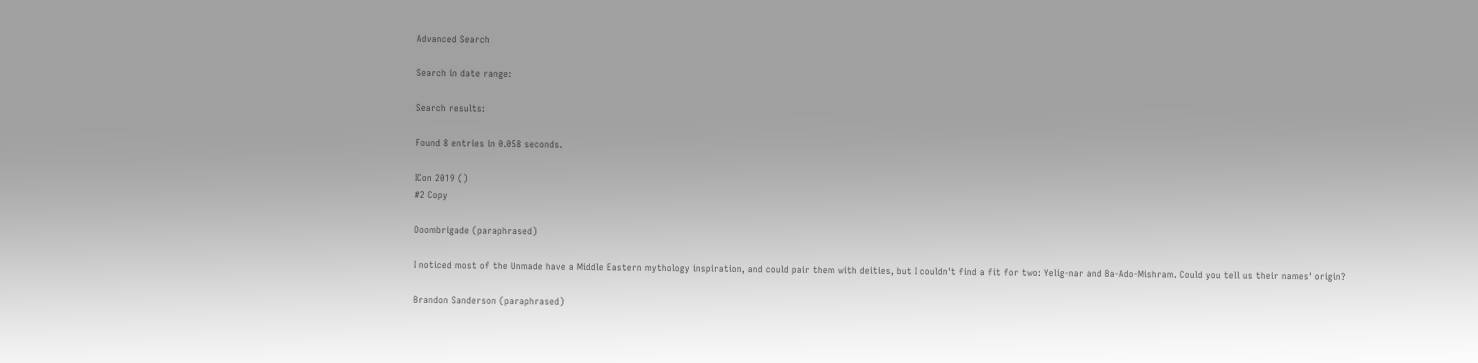Advanced Search

Search in date range:

Search results:

Found 8 entries in 0.058 seconds.

ICon 2019 ()
#2 Copy

Doombrigade (paraphrased)

I noticed most of the Unmade have a Middle Eastern mythology inspiration, and could pair them with deities, but I couldn't find a fit for two: Yelig-nar and Ba-Ado-Mishram. Could you tell us their names' origin?

Brandon Sanderson (paraphrased)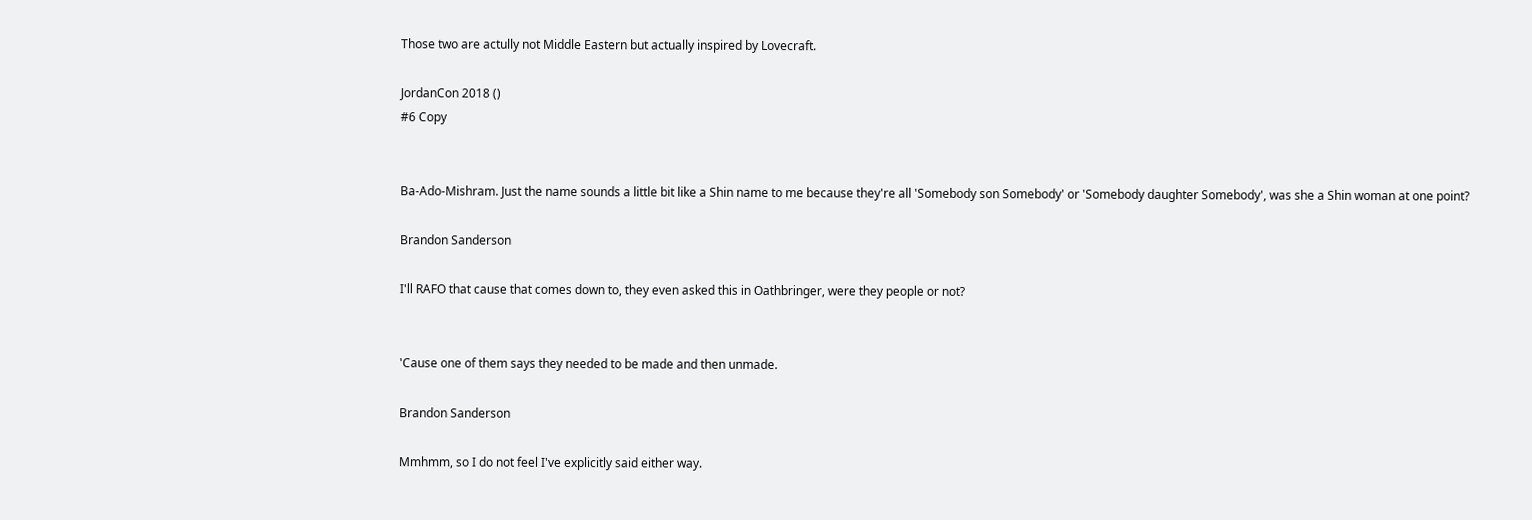Those two are actully not Middle Eastern but actually inspired by Lovecraft.

JordanCon 2018 ()
#6 Copy


Ba-Ado-Mishram. Just the name sounds a little bit like a Shin name to me because they're all 'Somebody son Somebody' or 'Somebody daughter Somebody', was she a Shin woman at one point?

Brandon Sanderson

I'll RAFO that cause that comes down to, they even asked this in Oathbringer, were they people or not?


'Cause one of them says they needed to be made and then unmade.

Brandon Sanderson

Mmhmm, so I do not feel I've explicitly said either way.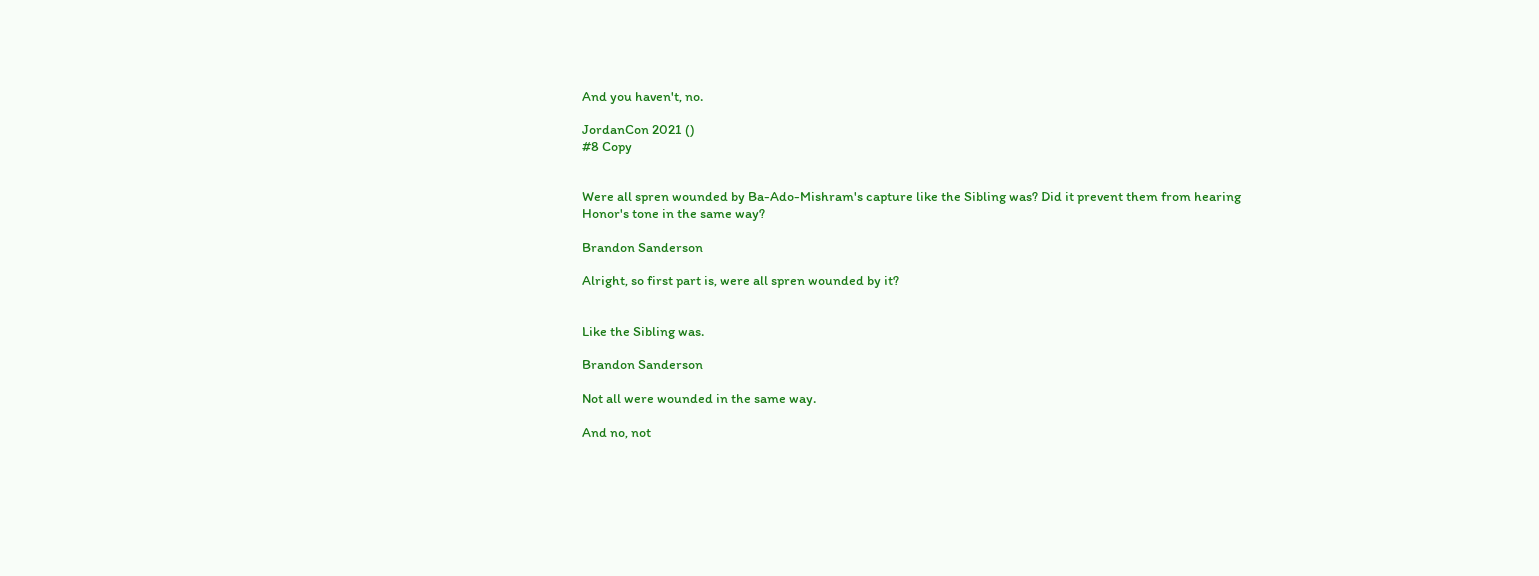And you haven't, no.

JordanCon 2021 ()
#8 Copy


Were all spren wounded by Ba-Ado-Mishram's capture like the Sibling was? Did it prevent them from hearing Honor's tone in the same way?

Brandon Sanderson

Alright, so first part is, were all spren wounded by it?


Like the Sibling was.

Brandon Sanderson

Not all were wounded in the same way.

And no, not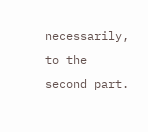necessarily, to the second part.